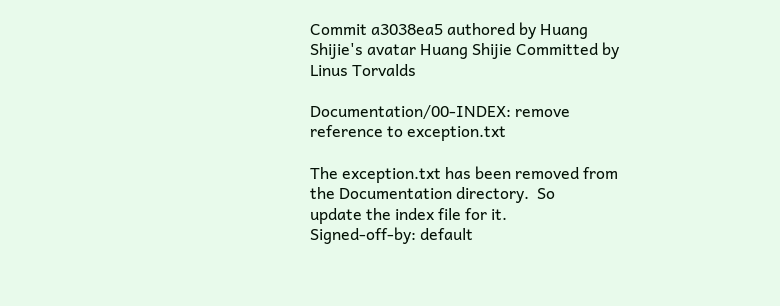Commit a3038ea5 authored by Huang Shijie's avatar Huang Shijie Committed by Linus Torvalds

Documentation/00-INDEX: remove reference to exception.txt

The exception.txt has been removed from the Documentation directory.  So
update the index file for it.
Signed-off-by: default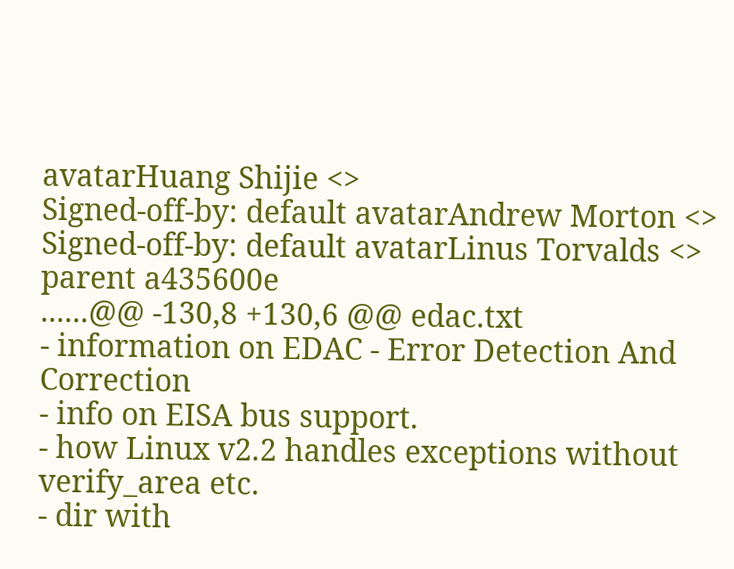avatarHuang Shijie <>
Signed-off-by: default avatarAndrew Morton <>
Signed-off-by: default avatarLinus Torvalds <>
parent a435600e
......@@ -130,8 +130,6 @@ edac.txt
- information on EDAC - Error Detection And Correction
- info on EISA bus support.
- how Linux v2.2 handles exceptions without verify_area etc.
- dir with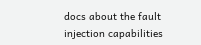docs about the fault injection capabilities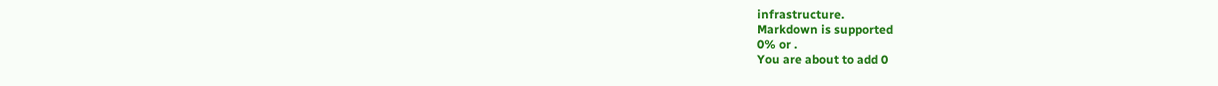infrastructure.
Markdown is supported
0% or .
You are about to add 0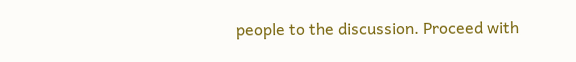people to the discussion. Proceed with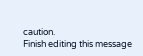caution.
Finish editing this message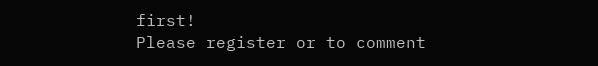first!
Please register or to comment